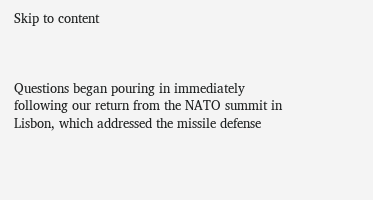Skip to content



Questions began pouring in immediately following our return from the NATO summit in Lisbon, which addressed the missile defense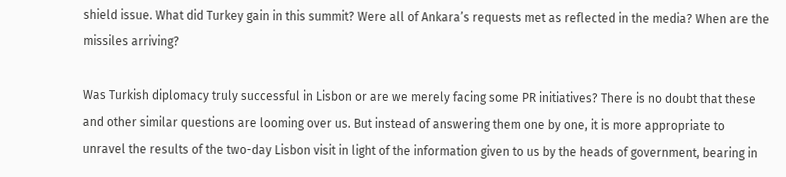shield issue. What did Turkey gain in this summit? Were all of Ankara’s requests met as reflected in the media? When are the missiles arriving?

Was Turkish diplomacy truly successful in Lisbon or are we merely facing some PR initiatives? There is no doubt that these and other similar questions are looming over us. But instead of answering them one by one, it is more appropriate to unravel the results of the two-day Lisbon visit in light of the information given to us by the heads of government, bearing in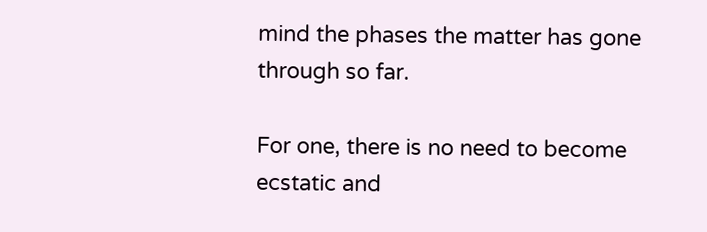mind the phases the matter has gone through so far.

For one, there is no need to become ecstatic and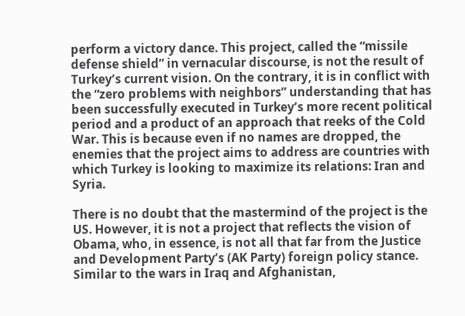perform a victory dance. This project, called the “missile defense shield” in vernacular discourse, is not the result of Turkey’s current vision. On the contrary, it is in conflict with the “zero problems with neighbors” understanding that has been successfully executed in Turkey’s more recent political period and a product of an approach that reeks of the Cold War. This is because even if no names are dropped, the enemies that the project aims to address are countries with which Turkey is looking to maximize its relations: Iran and Syria.

There is no doubt that the mastermind of the project is the US. However, it is not a project that reflects the vision of Obama, who, in essence, is not all that far from the Justice and Development Party’s (AK Party) foreign policy stance. Similar to the wars in Iraq and Afghanistan,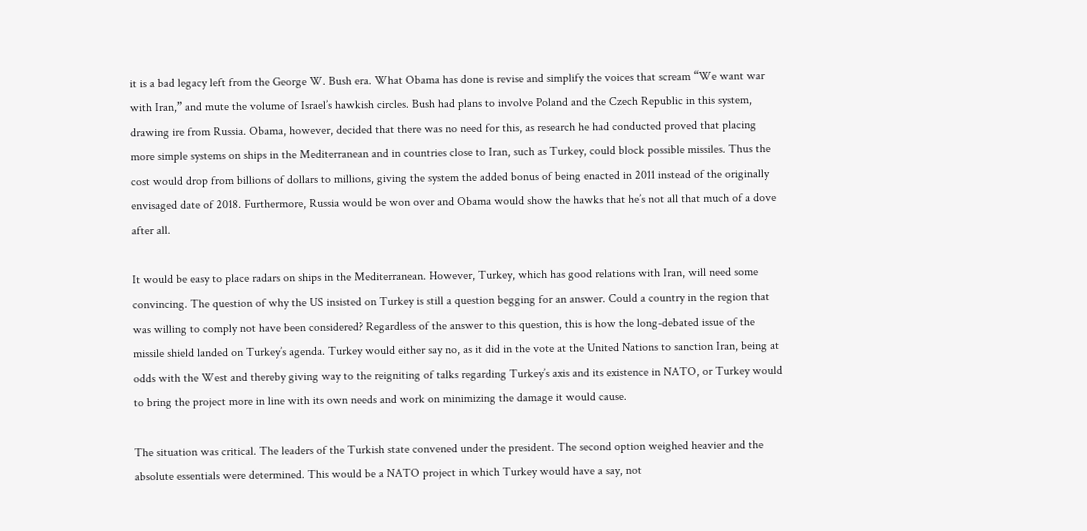it is a bad legacy left from the George W. Bush era. What Obama has done is revise and simplify the voices that scream “We want war with Iran,” and mute the volume of Israel’s hawkish circles. Bush had plans to involve Poland and the Czech Republic in this system, drawing ire from Russia. Obama, however, decided that there was no need for this, as research he had conducted proved that placing more simple systems on ships in the Mediterranean and in countries close to Iran, such as Turkey, could block possible missiles. Thus the cost would drop from billions of dollars to millions, giving the system the added bonus of being enacted in 2011 instead of the originally envisaged date of 2018. Furthermore, Russia would be won over and Obama would show the hawks that he’s not all that much of a dove after all.

It would be easy to place radars on ships in the Mediterranean. However, Turkey, which has good relations with Iran, will need some convincing. The question of why the US insisted on Turkey is still a question begging for an answer. Could a country in the region that was willing to comply not have been considered? Regardless of the answer to this question, this is how the long-debated issue of the missile shield landed on Turkey’s agenda. Turkey would either say no, as it did in the vote at the United Nations to sanction Iran, being at odds with the West and thereby giving way to the reigniting of talks regarding Turkey’s axis and its existence in NATO, or Turkey would to bring the project more in line with its own needs and work on minimizing the damage it would cause.

The situation was critical. The leaders of the Turkish state convened under the president. The second option weighed heavier and the absolute essentials were determined. This would be a NATO project in which Turkey would have a say, not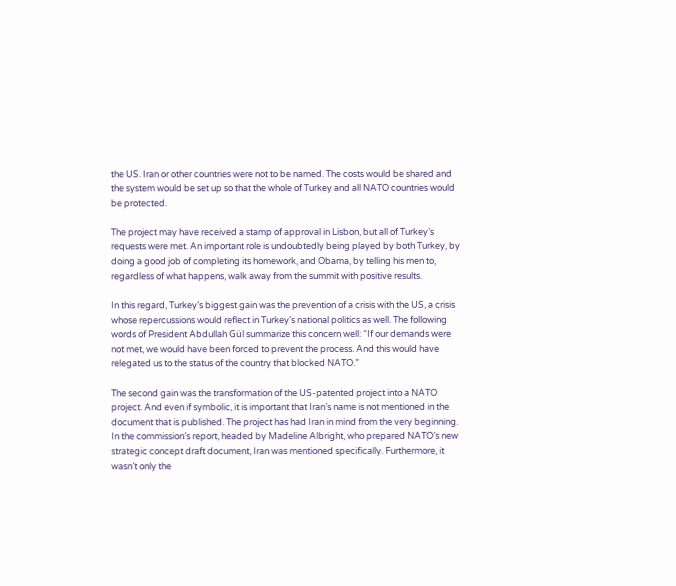the US. Iran or other countries were not to be named. The costs would be shared and the system would be set up so that the whole of Turkey and all NATO countries would be protected.

The project may have received a stamp of approval in Lisbon, but all of Turkey’s requests were met. An important role is undoubtedly being played by both Turkey, by doing a good job of completing its homework, and Obama, by telling his men to, regardless of what happens, walk away from the summit with positive results.

In this regard, Turkey’s biggest gain was the prevention of a crisis with the US, a crisis whose repercussions would reflect in Turkey’s national politics as well. The following words of President Abdullah Gül summarize this concern well: “If our demands were not met, we would have been forced to prevent the process. And this would have relegated us to the status of the country that blocked NATO.”

The second gain was the transformation of the US-patented project into a NATO project. And even if symbolic, it is important that Iran’s name is not mentioned in the document that is published. The project has had Iran in mind from the very beginning. In the commission’s report, headed by Madeline Albright, who prepared NATO’s new strategic concept draft document, Iran was mentioned specifically. Furthermore, it wasn’t only the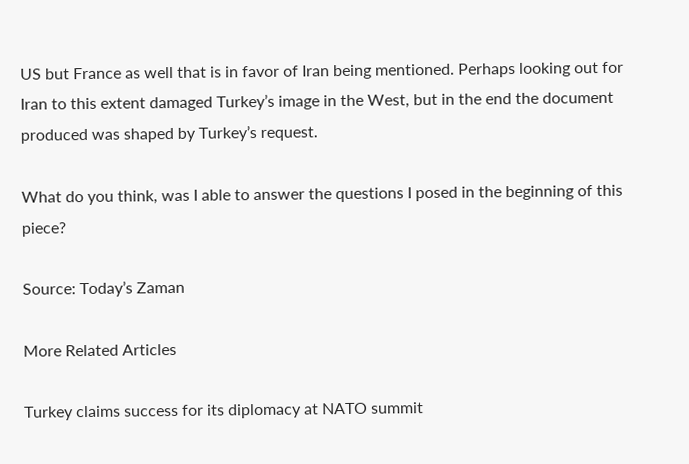US but France as well that is in favor of Iran being mentioned. Perhaps looking out for Iran to this extent damaged Turkey’s image in the West, but in the end the document produced was shaped by Turkey’s request.

What do you think, was I able to answer the questions I posed in the beginning of this piece?

Source: Today’s Zaman

More Related Articles

Turkey claims success for its diplomacy at NATO summit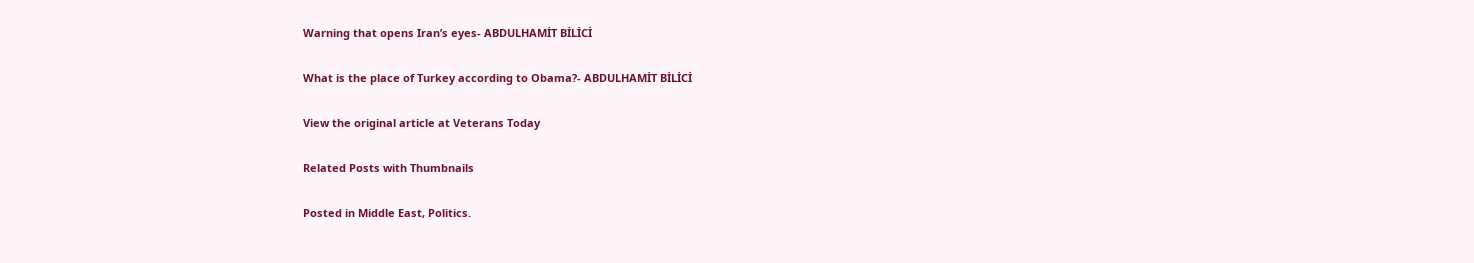Warning that opens Iran’s eyes- ABDULHAMİT BİLİCİ

What is the place of Turkey according to Obama?- ABDULHAMİT BİLİCİ

View the original article at Veterans Today

Related Posts with Thumbnails

Posted in Middle East, Politics.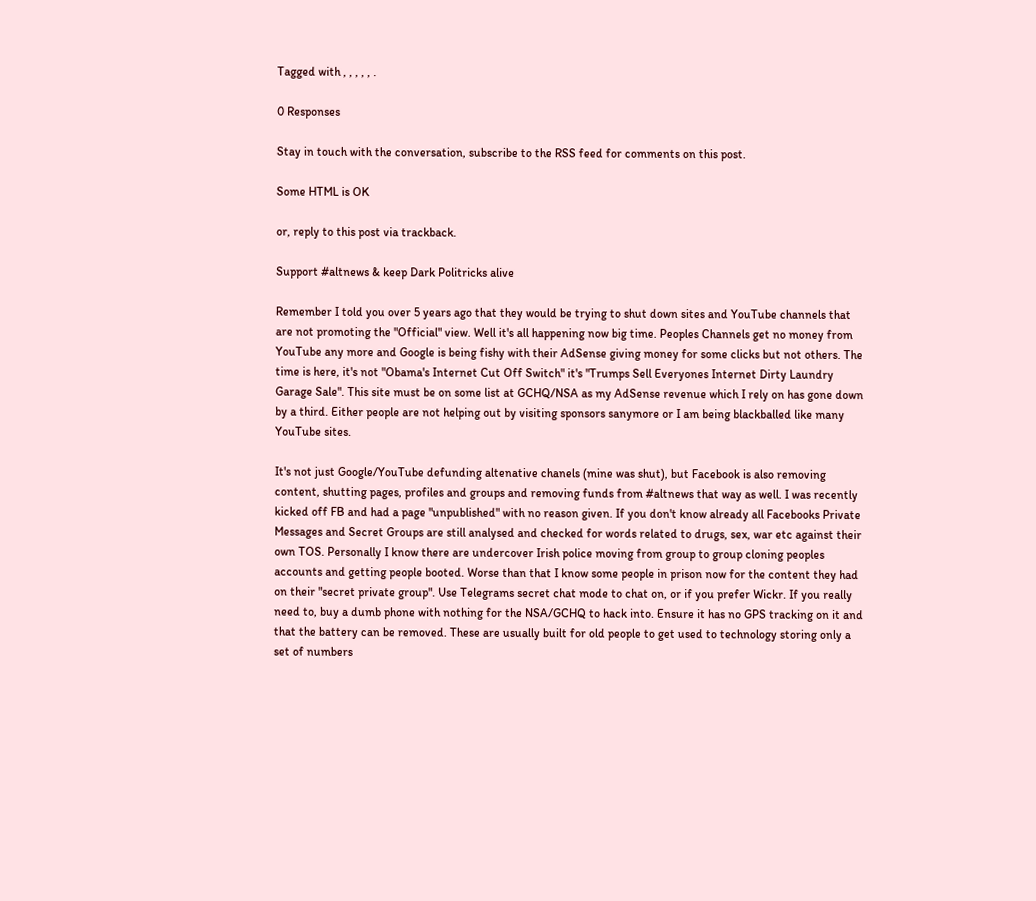Tagged with , , , , , .

0 Responses

Stay in touch with the conversation, subscribe to the RSS feed for comments on this post.

Some HTML is OK

or, reply to this post via trackback.

Support #altnews & keep Dark Politricks alive

Remember I told you over 5 years ago that they would be trying to shut down sites and YouTube channels that are not promoting the "Official" view. Well it's all happening now big time. Peoples Channels get no money from YouTube any more and Google is being fishy with their AdSense giving money for some clicks but not others. The time is here, it's not "Obama's Internet Cut Off Switch" it's "Trumps Sell Everyones Internet Dirty Laundry Garage Sale". This site must be on some list at GCHQ/NSA as my AdSense revenue which I rely on has gone down by a third. Either people are not helping out by visiting sponsors sanymore or I am being blackballed like many YouTube sites.

It's not just Google/YouTube defunding altenative chanels (mine was shut), but Facebook is also removing content, shutting pages, profiles and groups and removing funds from #altnews that way as well. I was recently kicked off FB and had a page "unpublished" with no reason given. If you don't know already all Facebooks Private Messages and Secret Groups are still analysed and checked for words related to drugs, sex, war etc against their own TOS. Personally I know there are undercover Irish police moving from group to group cloning peoples accounts and getting people booted. Worse than that I know some people in prison now for the content they had on their "secret private group". Use Telegrams secret chat mode to chat on, or if you prefer Wickr. If you really need to, buy a dumb phone with nothing for the NSA/GCHQ to hack into. Ensure it has no GPS tracking on it and that the battery can be removed. These are usually built for old people to get used to technology storing only a set of numbers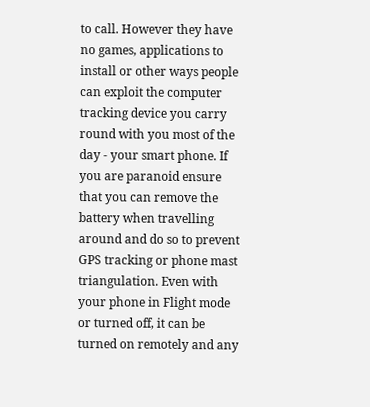to call. However they have no games, applications to install or other ways people can exploit the computer tracking device you carry round with you most of the day - your smart phone. If you are paranoid ensure that you can remove the battery when travelling around and do so to prevent GPS tracking or phone mast triangulation. Even with your phone in Flight mode or turned off, it can be turned on remotely and any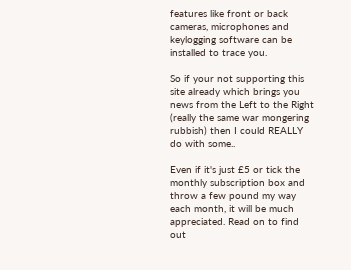features like front or back cameras, microphones and keylogging software can be installed to trace you.

So if your not supporting this site already which brings you news from the Left to the Right (really the same war mongering rubbish) then I could REALLY do with some..

Even if it's just £5 or tick the monthly subscription box and throw a few pound my way each month, it will be much appreciated. Read on to find out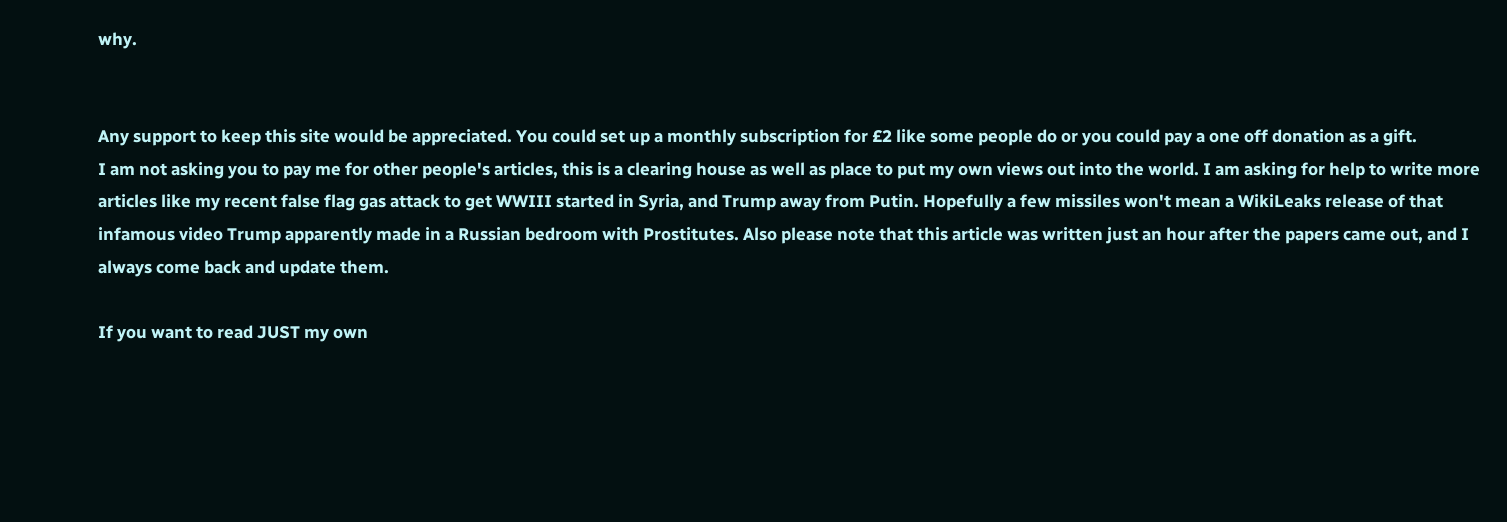why.


Any support to keep this site would be appreciated. You could set up a monthly subscription for £2 like some people do or you could pay a one off donation as a gift.
I am not asking you to pay me for other people's articles, this is a clearing house as well as place to put my own views out into the world. I am asking for help to write more articles like my recent false flag gas attack to get WWIII started in Syria, and Trump away from Putin. Hopefully a few missiles won't mean a WikiLeaks release of that infamous video Trump apparently made in a Russian bedroom with Prostitutes. Also please note that this article was written just an hour after the papers came out, and I always come back and update them.

If you want to read JUST my own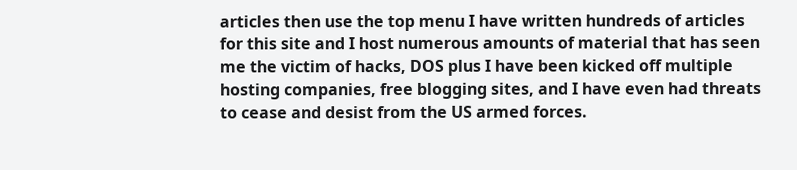articles then use the top menu I have written hundreds of articles for this site and I host numerous amounts of material that has seen me the victim of hacks, DOS plus I have been kicked off multiple hosting companies, free blogging sites, and I have even had threats to cease and desist from the US armed forces.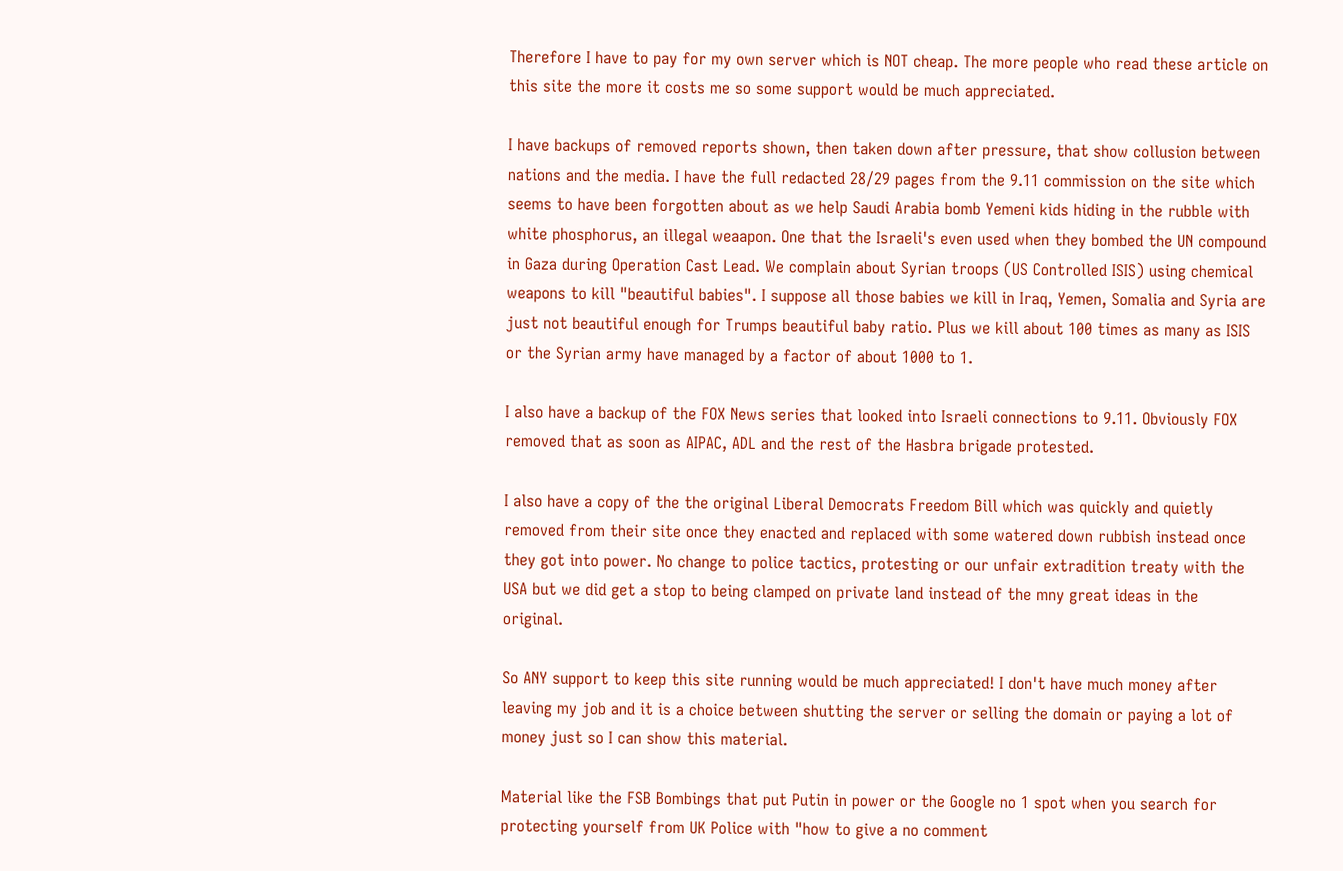Therefore I have to pay for my own server which is NOT cheap. The more people who read these article on this site the more it costs me so some support would be much appreciated.

I have backups of removed reports shown, then taken down after pressure, that show collusion between nations and the media. I have the full redacted 28/29 pages from the 9.11 commission on the site which seems to have been forgotten about as we help Saudi Arabia bomb Yemeni kids hiding in the rubble with white phosphorus, an illegal weaapon. One that the Israeli's even used when they bombed the UN compound in Gaza during Operation Cast Lead. We complain about Syrian troops (US Controlled ISIS) using chemical weapons to kill "beautiful babies". I suppose all those babies we kill in Iraq, Yemen, Somalia and Syria are just not beautiful enough for Trumps beautiful baby ratio. Plus we kill about 100 times as many as ISIS or the Syrian army have managed by a factor of about 1000 to 1.

I also have a backup of the FOX News series that looked into Israeli connections to 9.11. Obviously FOX removed that as soon as AIPAC, ADL and the rest of the Hasbra brigade protested.

I also have a copy of the the original Liberal Democrats Freedom Bill which was quickly and quietly removed from their site once they enacted and replaced with some watered down rubbish instead once they got into power. No change to police tactics, protesting or our unfair extradition treaty with the USA but we did get a stop to being clamped on private land instead of the mny great ideas in the original.

So ANY support to keep this site running would be much appreciated! I don't have much money after leaving my job and it is a choice between shutting the server or selling the domain or paying a lot of money just so I can show this material.

Material like the FSB Bombings that put Putin in power or the Google no 1 spot when you search for protecting yourself from UK Police with "how to give a no comment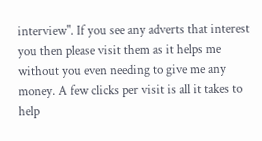interview". If you see any adverts that interest you then please visit them as it helps me without you even needing to give me any money. A few clicks per visit is all it takes to help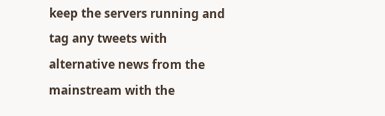keep the servers running and tag any tweets with alternative news from the mainstream with the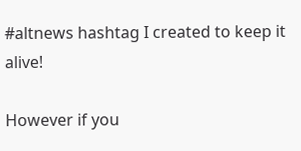#altnews hashtag I created to keep it alive!

However if you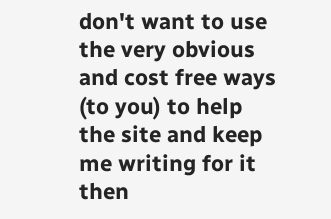don't want to use the very obvious and cost free ways (to you) to help the site and keep me writing for it then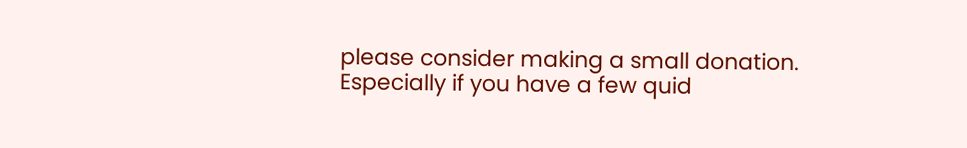please consider making a small donation. Especially if you have a few quid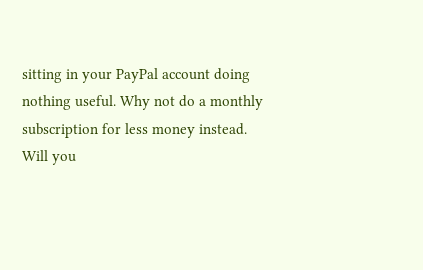sitting in your PayPal account doing nothing useful. Why not do a monthly subscription for less money instead. Will you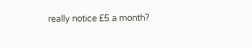really notice £5 a month?